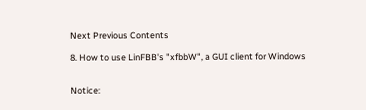Next Previous Contents

8. How to use LinFBB's "xfbbW", a GUI client for Windows


Notice: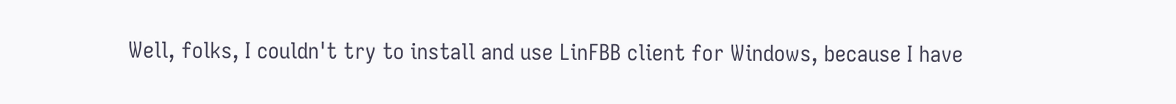Well, folks, I couldn't try to install and use LinFBB client for Windows, because I have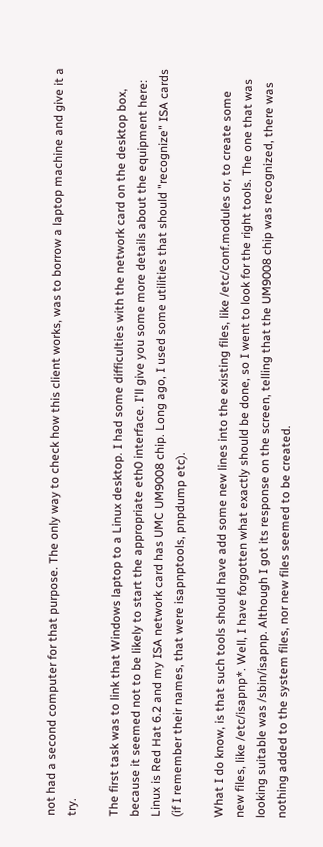not had a second computer for that purpose. The only way to check how this client works, was to borrow a laptop machine and give it a try.

The first task was to link that Windows laptop to a Linux desktop. I had some difficulties with the network card on the desktop box, because it seemed not to be likely to start the appropriate eth0 interface. I'll give you some more details about the equipment here: Linux is Red Hat 6.2 and my ISA network card has UMC UM9008 chip. Long ago, I used some utilities that should "recognize" ISA cards (if I remember their names, that were isapnptools, pnpdump etc).

What I do know, is that such tools should have add some new lines into the existing files, like /etc/conf.modules or, to create some new files, like /etc/isapnp*. Well, I have forgotten what exactly should be done, so I went to look for the right tools. The one that was looking suitable was /sbin/isapnp. Although I got its response on the screen, telling that the UM9008 chip was recognized, there was nothing added to the system files, nor new files seemed to be created.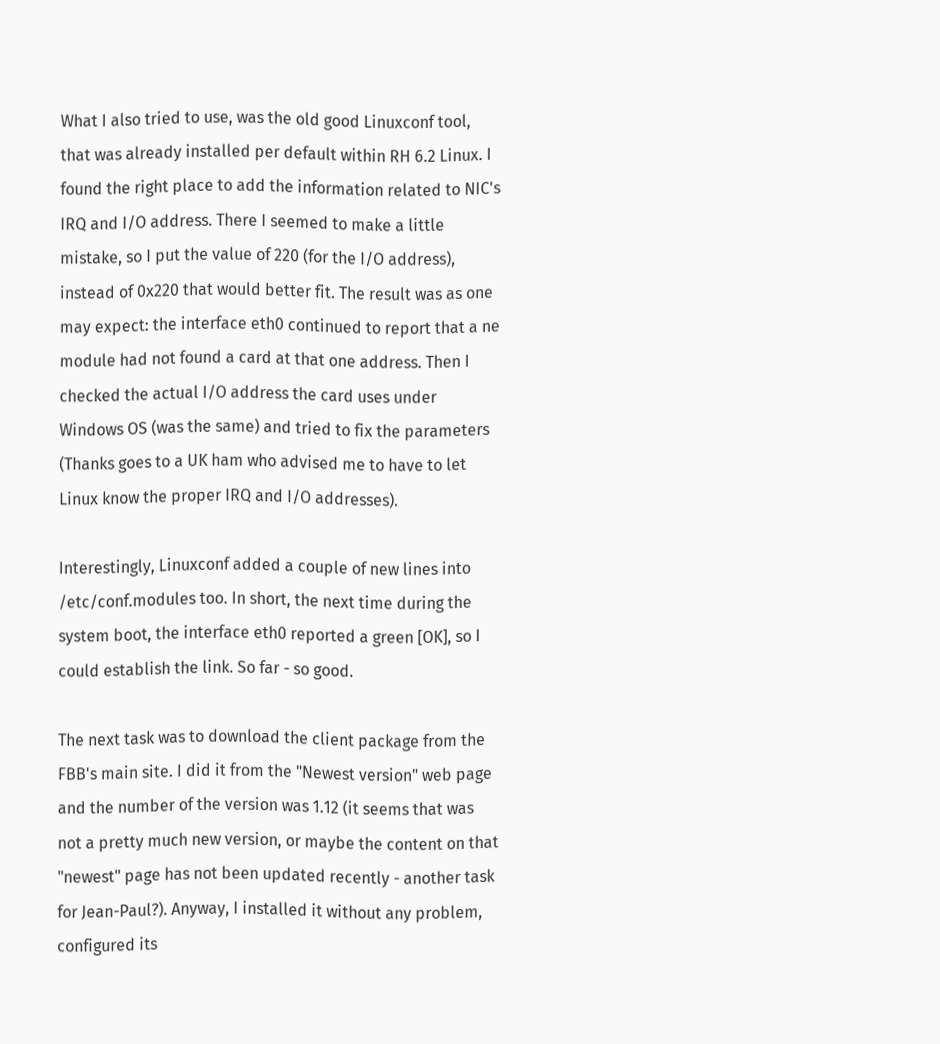What I also tried to use, was the old good Linuxconf tool, that was already installed per default within RH 6.2 Linux. I found the right place to add the information related to NIC's IRQ and I/O address. There I seemed to make a little mistake, so I put the value of 220 (for the I/O address), instead of 0x220 that would better fit. The result was as one may expect: the interface eth0 continued to report that a ne module had not found a card at that one address. Then I checked the actual I/O address the card uses under Windows OS (was the same) and tried to fix the parameters (Thanks goes to a UK ham who advised me to have to let Linux know the proper IRQ and I/O addresses).

Interestingly, Linuxconf added a couple of new lines into /etc/conf.modules too. In short, the next time during the system boot, the interface eth0 reported a green [OK], so I could establish the link. So far - so good.

The next task was to download the client package from the FBB's main site. I did it from the "Newest version" web page and the number of the version was 1.12 (it seems that was not a pretty much new version, or maybe the content on that "newest" page has not been updated recently - another task for Jean-Paul?). Anyway, I installed it without any problem, configured its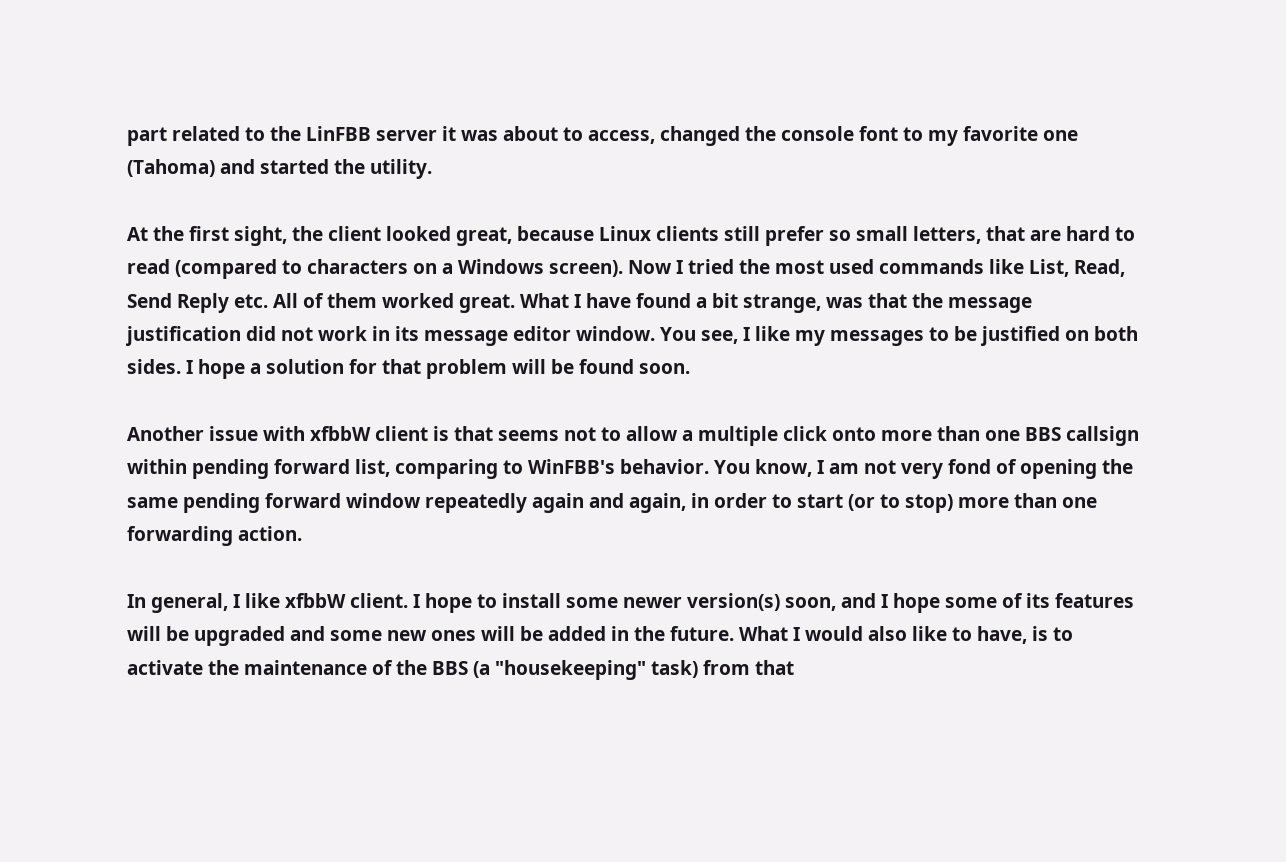part related to the LinFBB server it was about to access, changed the console font to my favorite one (Tahoma) and started the utility.

At the first sight, the client looked great, because Linux clients still prefer so small letters, that are hard to read (compared to characters on a Windows screen). Now I tried the most used commands like List, Read, Send Reply etc. All of them worked great. What I have found a bit strange, was that the message justification did not work in its message editor window. You see, I like my messages to be justified on both sides. I hope a solution for that problem will be found soon.

Another issue with xfbbW client is that seems not to allow a multiple click onto more than one BBS callsign within pending forward list, comparing to WinFBB's behavior. You know, I am not very fond of opening the same pending forward window repeatedly again and again, in order to start (or to stop) more than one forwarding action.

In general, I like xfbbW client. I hope to install some newer version(s) soon, and I hope some of its features will be upgraded and some new ones will be added in the future. What I would also like to have, is to activate the maintenance of the BBS (a "housekeeping" task) from that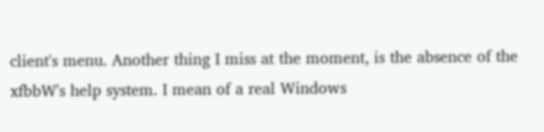client's menu. Another thing I miss at the moment, is the absence of the xfbbW's help system. I mean of a real Windows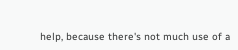help, because there's not much use of a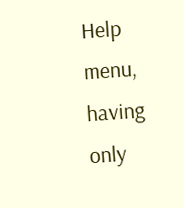Help menu, having only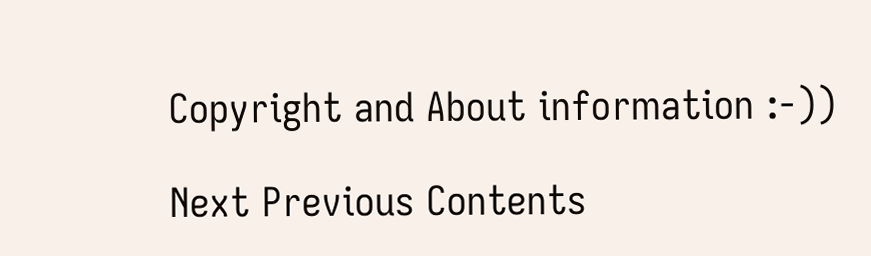Copyright and About information :-))

Next Previous Contents